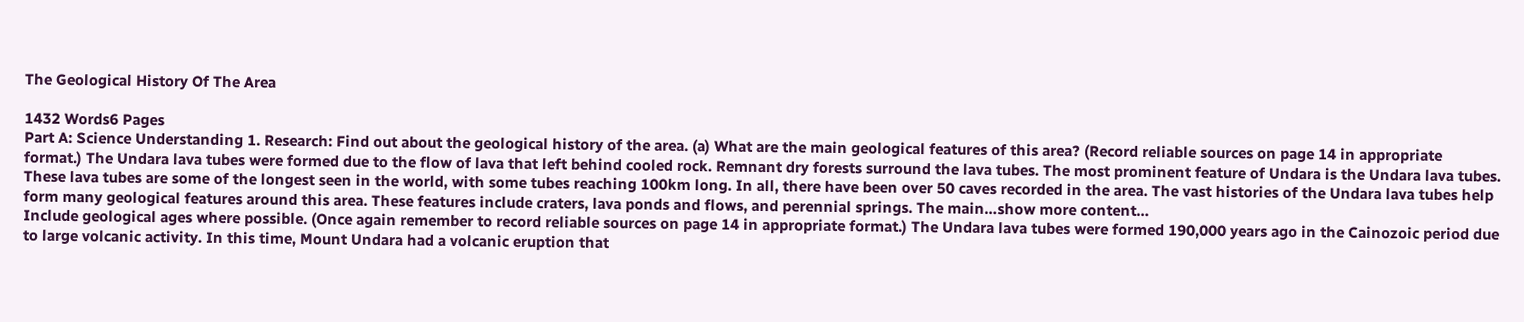The Geological History Of The Area

1432 Words6 Pages
Part A: Science Understanding 1. Research: Find out about the geological history of the area. (a) What are the main geological features of this area? (Record reliable sources on page 14 in appropriate format.) The Undara lava tubes were formed due to the flow of lava that left behind cooled rock. Remnant dry forests surround the lava tubes. The most prominent feature of Undara is the Undara lava tubes. These lava tubes are some of the longest seen in the world, with some tubes reaching 100km long. In all, there have been over 50 caves recorded in the area. The vast histories of the Undara lava tubes help form many geological features around this area. These features include craters, lava ponds and flows, and perennial springs. The main…show more content…
Include geological ages where possible. (Once again remember to record reliable sources on page 14 in appropriate format.) The Undara lava tubes were formed 190,000 years ago in the Cainozoic period due to large volcanic activity. In this time, Mount Undara had a volcanic eruption that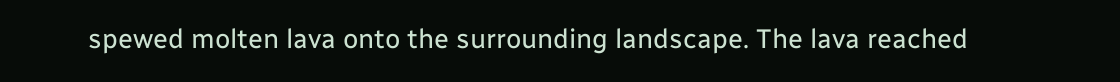spewed molten lava onto the surrounding landscape. The lava reached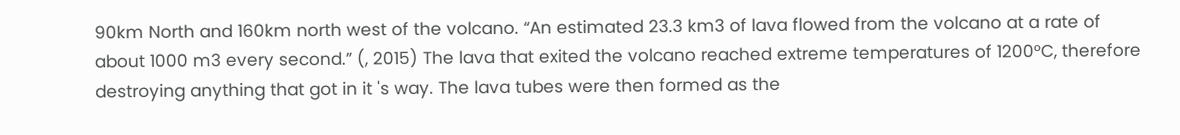90km North and 160km north west of the volcano. “An estimated 23.3 km3 of lava flowed from the volcano at a rate of about 1000 m3 every second.” (, 2015) The lava that exited the volcano reached extreme temperatures of 1200°C, therefore destroying anything that got in it 's way. The lava tubes were then formed as the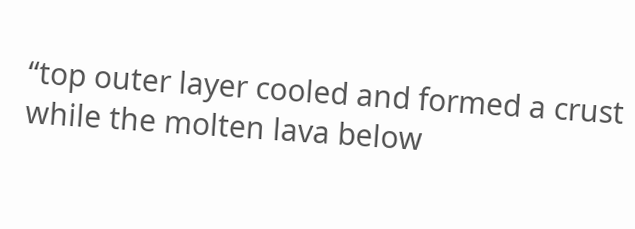“top outer layer cooled and formed a crust while the molten lava below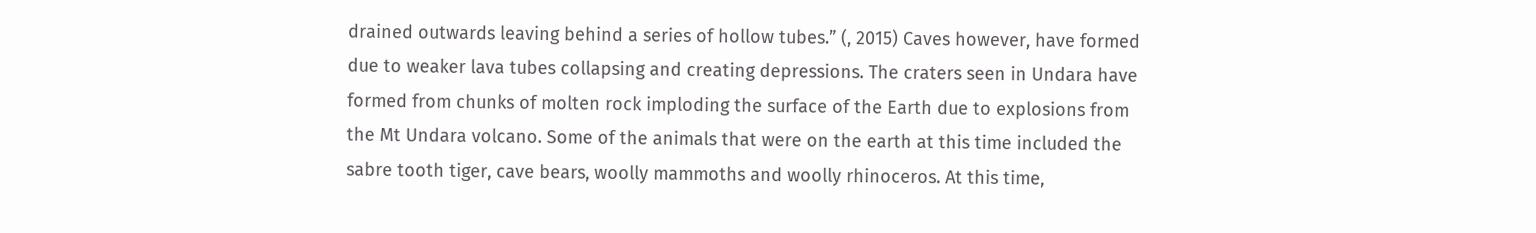drained outwards leaving behind a series of hollow tubes.” (, 2015) Caves however, have formed due to weaker lava tubes collapsing and creating depressions. The craters seen in Undara have formed from chunks of molten rock imploding the surface of the Earth due to explosions from the Mt Undara volcano. Some of the animals that were on the earth at this time included the sabre tooth tiger, cave bears, woolly mammoths and woolly rhinoceros. At this time,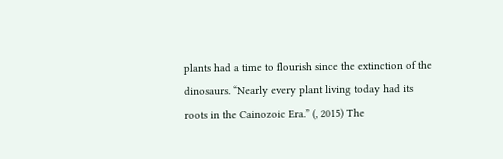plants had a time to flourish since the extinction of the dinosaurs. “Nearly every plant living today had its roots in the Cainozoic Era.” (, 2015) The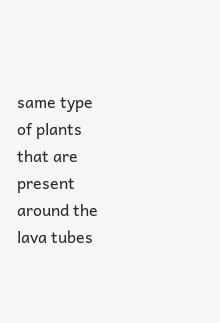same type of plants that are present around the lava tubes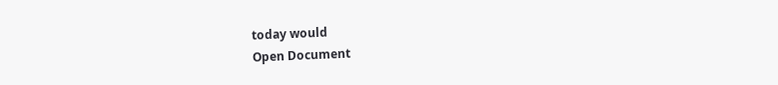today would
Open Document